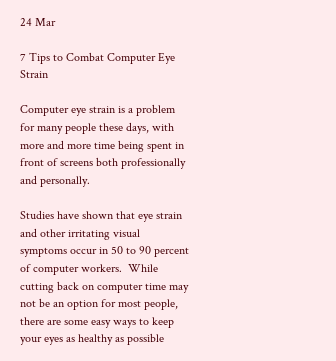24 Mar

7 Tips to Combat Computer Eye Strain

Computer eye strain is a problem for many people these days, with more and more time being spent in front of screens both professionally and personally.

Studies have shown that eye strain and other irritating visual symptoms occur in 50 to 90 percent of computer workers.  While cutting back on computer time may not be an option for most people, there are some easy ways to keep your eyes as healthy as possible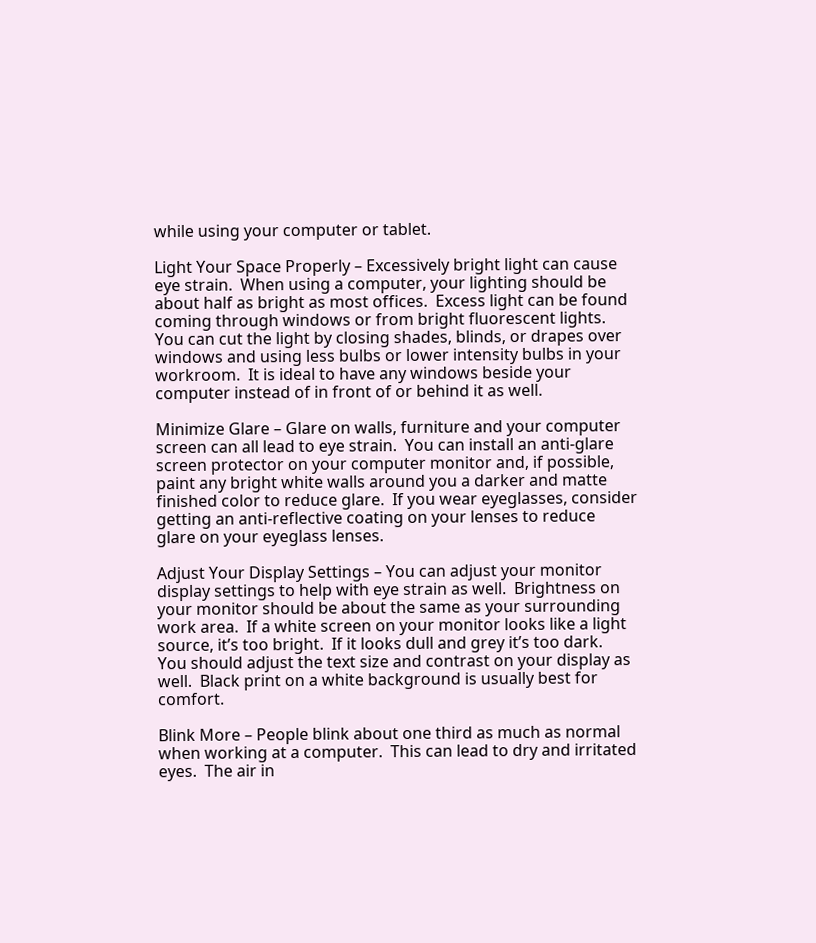while using your computer or tablet.

Light Your Space Properly – Excessively bright light can cause eye strain.  When using a computer, your lighting should be about half as bright as most offices.  Excess light can be found coming through windows or from bright fluorescent lights.  You can cut the light by closing shades, blinds, or drapes over windows and using less bulbs or lower intensity bulbs in your workroom.  It is ideal to have any windows beside your computer instead of in front of or behind it as well.

Minimize Glare – Glare on walls, furniture and your computer screen can all lead to eye strain.  You can install an anti-glare screen protector on your computer monitor and, if possible, paint any bright white walls around you a darker and matte finished color to reduce glare.  If you wear eyeglasses, consider getting an anti-reflective coating on your lenses to reduce glare on your eyeglass lenses.

Adjust Your Display Settings – You can adjust your monitor display settings to help with eye strain as well.  Brightness on your monitor should be about the same as your surrounding work area.  If a white screen on your monitor looks like a light source, it’s too bright.  If it looks dull and grey it’s too dark.  You should adjust the text size and contrast on your display as well.  Black print on a white background is usually best for comfort.

Blink More – People blink about one third as much as normal when working at a computer.  This can lead to dry and irritated eyes.  The air in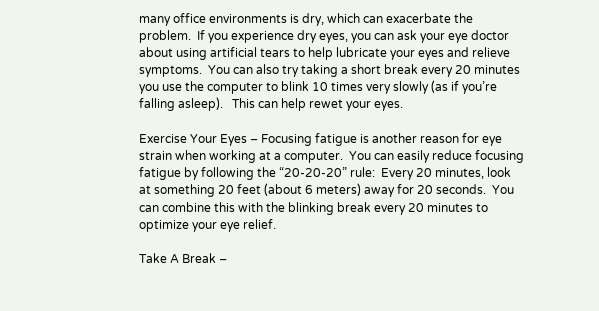many office environments is dry, which can exacerbate the problem.  If you experience dry eyes, you can ask your eye doctor about using artificial tears to help lubricate your eyes and relieve symptoms.  You can also try taking a short break every 20 minutes you use the computer to blink 10 times very slowly (as if you’re falling asleep).   This can help rewet your eyes.

Exercise Your Eyes – Focusing fatigue is another reason for eye strain when working at a computer.  You can easily reduce focusing fatigue by following the “20-20-20” rule:  Every 20 minutes, look at something 20 feet (about 6 meters) away for 20 seconds.  You can combine this with the blinking break every 20 minutes to optimize your eye relief.

Take A Break –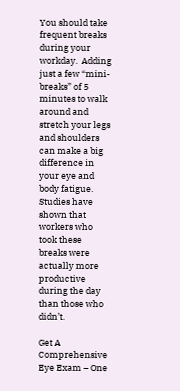You should take frequent breaks during your workday.  Adding just a few “mini-breaks” of 5 minutes to walk around and stretch your legs and shoulders can make a big difference in your eye and body fatigue.  Studies have shown that workers who took these breaks were actually more productive during the day than those who didn’t.

Get A Comprehensive Eye Exam – One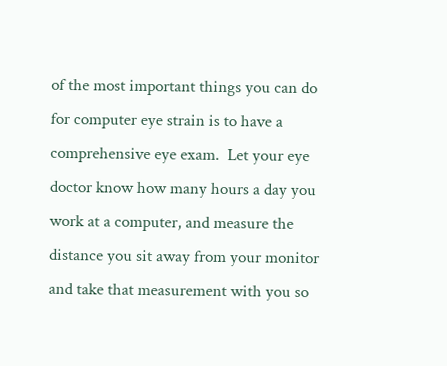of the most important things you can do for computer eye strain is to have a comprehensive eye exam.  Let your eye doctor know how many hours a day you work at a computer, and measure the distance you sit away from your monitor and take that measurement with you so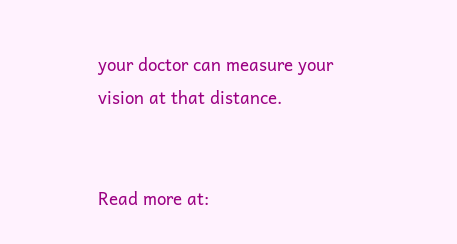your doctor can measure your vision at that distance.


Read more at: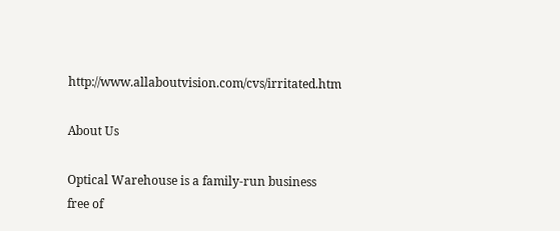http://www.allaboutvision.com/cvs/irritated.htm

About Us

Optical Warehouse is a family-run business free of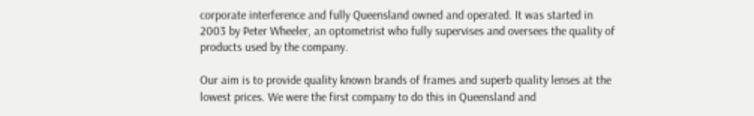corporate interference and fully Queensland owned and operated. It was started in 2003 by Peter Wheeler, an optometrist who fully supervises and oversees the quality of products used by the company.

Our aim is to provide quality known brands of frames and superb quality lenses at the lowest prices. We were the first company to do this in Queensland and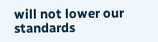will not lower our standards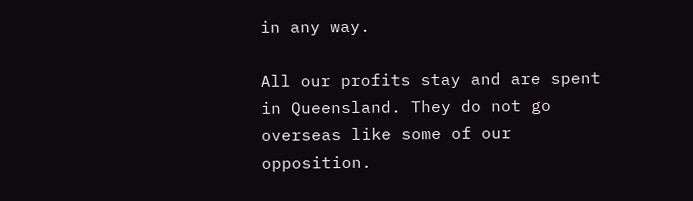in any way.

All our profits stay and are spent in Queensland. They do not go overseas like some of our opposition.